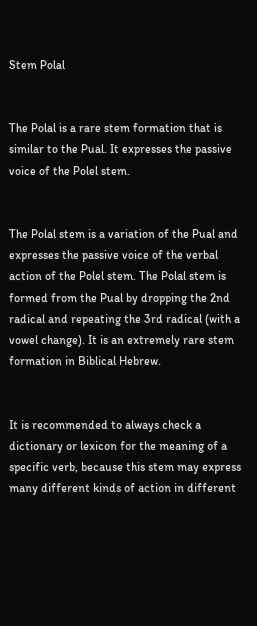Stem Polal


The Polal is a rare stem formation that is similar to the Pual. It expresses the passive voice of the Polel stem.


The Polal stem is a variation of the Pual and expresses the passive voice of the verbal action of the Polel stem. The Polal stem is formed from the Pual by dropping the 2nd radical and repeating the 3rd radical (with a vowel change). It is an extremely rare stem formation in Biblical Hebrew.


It is recommended to always check a dictionary or lexicon for the meaning of a specific verb, because this stem may express many different kinds of action in different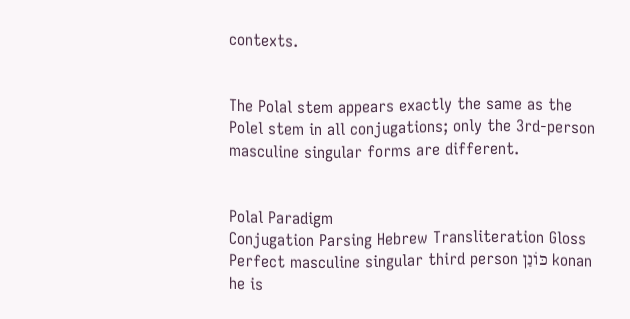contexts.


The Polal stem appears exactly the same as the Polel stem in all conjugations; only the 3rd-person masculine singular forms are different.


Polal Paradigm
Conjugation Parsing Hebrew Transliteration Gloss
Perfect masculine singular third person כּוֹנַן konan he is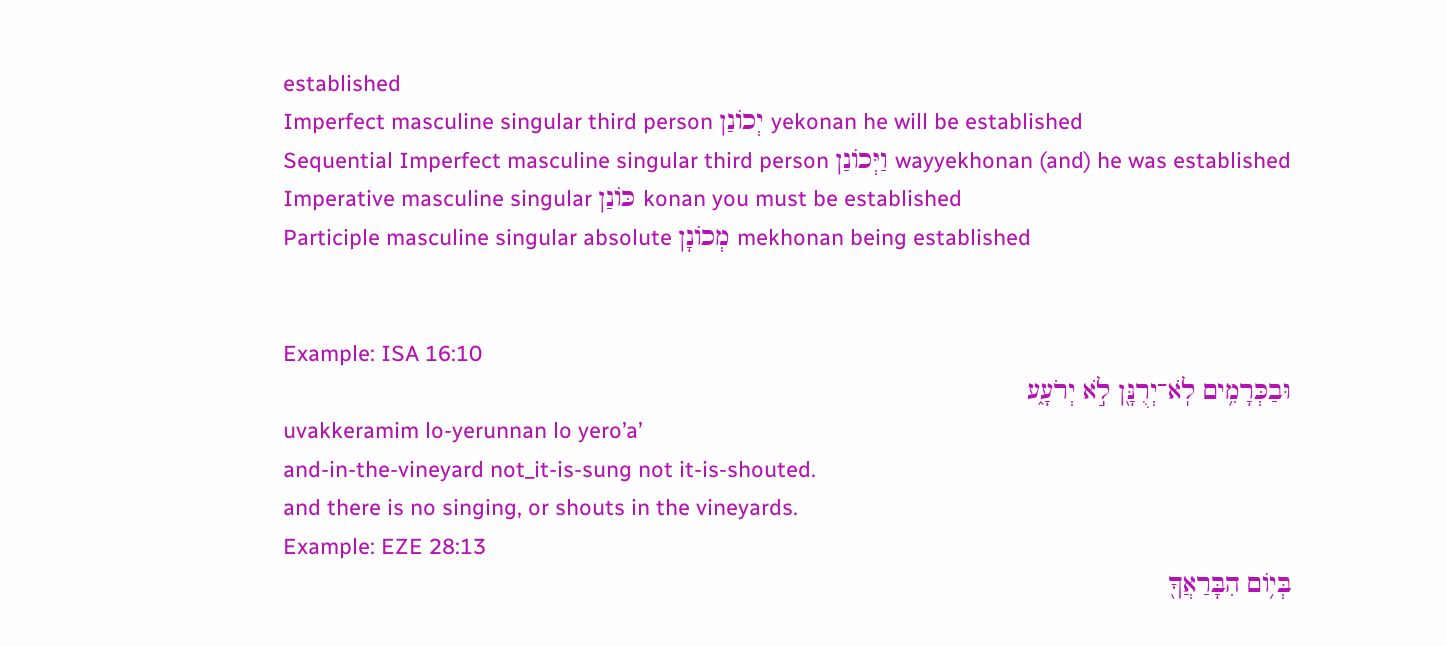established
Imperfect masculine singular third person יְכוֹנַן yekonan he will be established
Sequential Imperfect masculine singular third person וַיְּכוֹנַן wayyekhonan (and) he was established
Imperative masculine singular כּוֹנַן konan you must be established
Participle masculine singular absolute מְכוֹנָן mekhonan being established


Example: ISA 16:10
וּבַכְּרָמִ֥ים לֹֽא־יְרֻנָּ֖ן לֹ֣א יְרֹעָ֑ע
uvakkeramim lo-yerunnan lo yero’a’
and-in-the-vineyard not_it-is-sung not it-is-shouted.
and there is no singing, or shouts in the vineyards.
Example: EZE 28:13
בְּיֹ֥ום הִבָּרַאֲךָ֖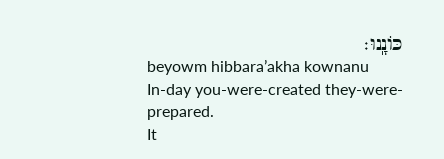כֹּונָֽנוּ׃
beyowm hibbara’akha kownanu
In-day you-were-created they-were-prepared.
It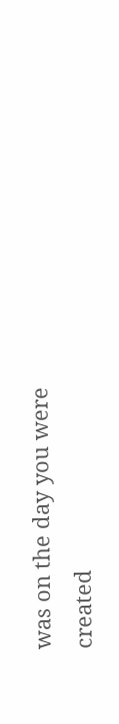was on the day you were created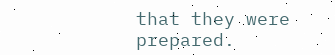that they were prepared.